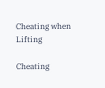Cheating when Lifting

Cheating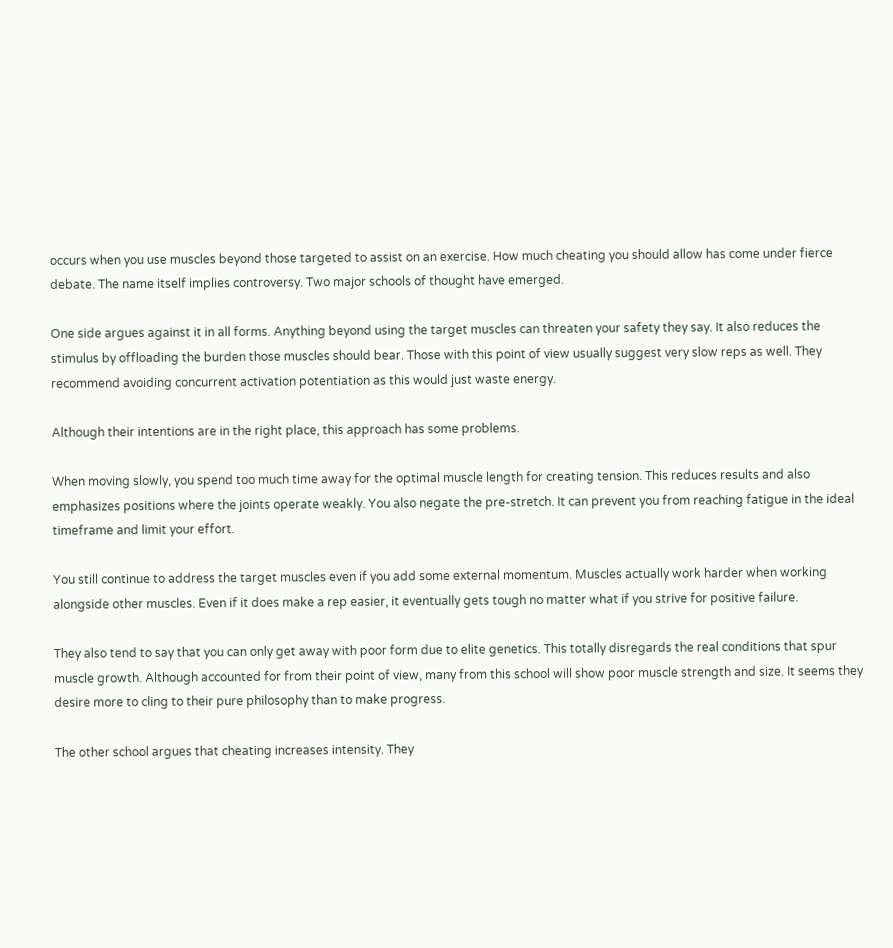occurs when you use muscles beyond those targeted to assist on an exercise. How much cheating you should allow has come under fierce debate. The name itself implies controversy. Two major schools of thought have emerged.

One side argues against it in all forms. Anything beyond using the target muscles can threaten your safety they say. It also reduces the stimulus by offloading the burden those muscles should bear. Those with this point of view usually suggest very slow reps as well. They recommend avoiding concurrent activation potentiation as this would just waste energy.

Although their intentions are in the right place, this approach has some problems.

When moving slowly, you spend too much time away for the optimal muscle length for creating tension. This reduces results and also emphasizes positions where the joints operate weakly. You also negate the pre-stretch. It can prevent you from reaching fatigue in the ideal timeframe and limit your effort.

You still continue to address the target muscles even if you add some external momentum. Muscles actually work harder when working alongside other muscles. Even if it does make a rep easier, it eventually gets tough no matter what if you strive for positive failure.

They also tend to say that you can only get away with poor form due to elite genetics. This totally disregards the real conditions that spur muscle growth. Although accounted for from their point of view, many from this school will show poor muscle strength and size. It seems they desire more to cling to their pure philosophy than to make progress.

The other school argues that cheating increases intensity. They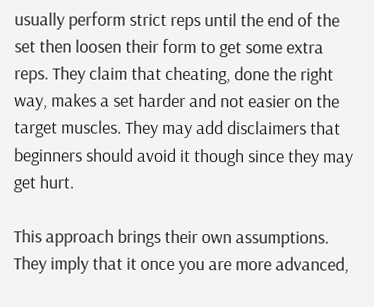usually perform strict reps until the end of the set then loosen their form to get some extra reps. They claim that cheating, done the right way, makes a set harder and not easier on the target muscles. They may add disclaimers that beginners should avoid it though since they may get hurt.

This approach brings their own assumptions. They imply that it once you are more advanced,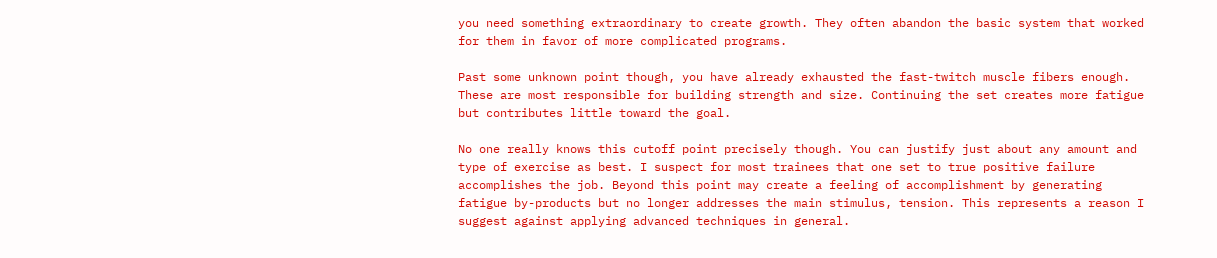you need something extraordinary to create growth. They often abandon the basic system that worked for them in favor of more complicated programs.

Past some unknown point though, you have already exhausted the fast-twitch muscle fibers enough. These are most responsible for building strength and size. Continuing the set creates more fatigue but contributes little toward the goal.

No one really knows this cutoff point precisely though. You can justify just about any amount and type of exercise as best. I suspect for most trainees that one set to true positive failure accomplishes the job. Beyond this point may create a feeling of accomplishment by generating fatigue by-products but no longer addresses the main stimulus, tension. This represents a reason I suggest against applying advanced techniques in general.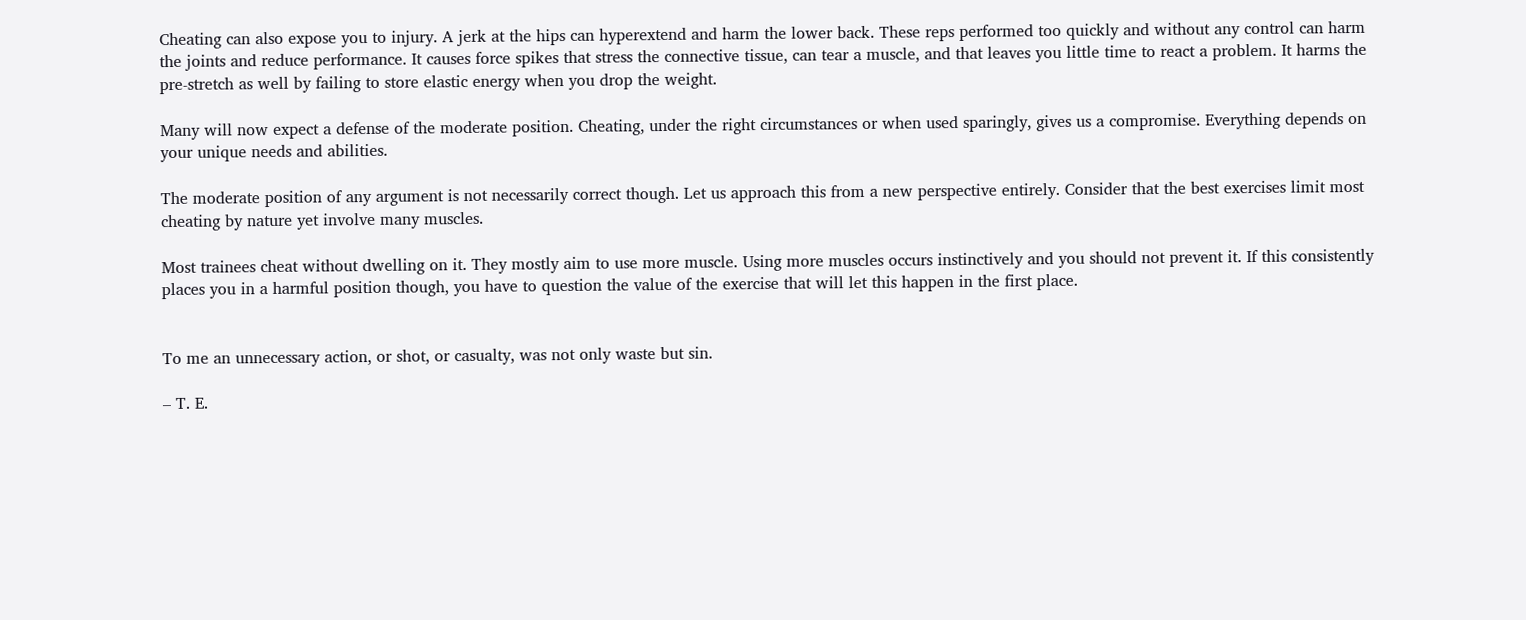Cheating can also expose you to injury. A jerk at the hips can hyperextend and harm the lower back. These reps performed too quickly and without any control can harm the joints and reduce performance. It causes force spikes that stress the connective tissue, can tear a muscle, and that leaves you little time to react a problem. It harms the pre-stretch as well by failing to store elastic energy when you drop the weight.

Many will now expect a defense of the moderate position. Cheating, under the right circumstances or when used sparingly, gives us a compromise. Everything depends on your unique needs and abilities.

The moderate position of any argument is not necessarily correct though. Let us approach this from a new perspective entirely. Consider that the best exercises limit most cheating by nature yet involve many muscles.

Most trainees cheat without dwelling on it. They mostly aim to use more muscle. Using more muscles occurs instinctively and you should not prevent it. If this consistently places you in a harmful position though, you have to question the value of the exercise that will let this happen in the first place.


To me an unnecessary action, or shot, or casualty, was not only waste but sin.

– T. E.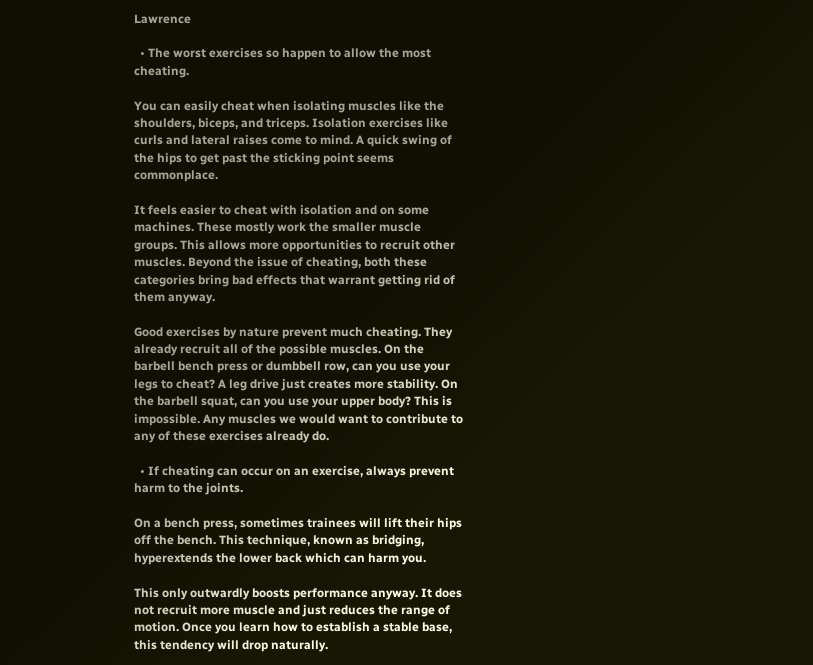Lawrence

  • The worst exercises so happen to allow the most cheating.

You can easily cheat when isolating muscles like the shoulders, biceps, and triceps. Isolation exercises like curls and lateral raises come to mind. A quick swing of the hips to get past the sticking point seems commonplace.

It feels easier to cheat with isolation and on some machines. These mostly work the smaller muscle groups. This allows more opportunities to recruit other muscles. Beyond the issue of cheating, both these categories bring bad effects that warrant getting rid of them anyway.

Good exercises by nature prevent much cheating. They already recruit all of the possible muscles. On the barbell bench press or dumbbell row, can you use your legs to cheat? A leg drive just creates more stability. On the barbell squat, can you use your upper body? This is impossible. Any muscles we would want to contribute to any of these exercises already do.

  • If cheating can occur on an exercise, always prevent harm to the joints.

On a bench press, sometimes trainees will lift their hips off the bench. This technique, known as bridging, hyperextends the lower back which can harm you.

This only outwardly boosts performance anyway. It does not recruit more muscle and just reduces the range of motion. Once you learn how to establish a stable base, this tendency will drop naturally.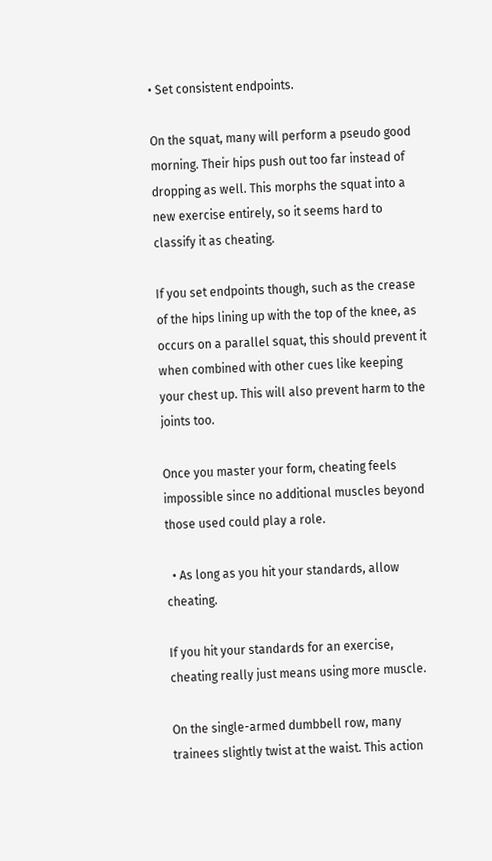• Set consistent endpoints.

On the squat, many will perform a pseudo good morning. Their hips push out too far instead of dropping as well. This morphs the squat into a new exercise entirely, so it seems hard to classify it as cheating.

If you set endpoints though, such as the crease of the hips lining up with the top of the knee, as occurs on a parallel squat, this should prevent it when combined with other cues like keeping your chest up. This will also prevent harm to the joints too.

Once you master your form, cheating feels impossible since no additional muscles beyond those used could play a role.

  • As long as you hit your standards, allow cheating.

If you hit your standards for an exercise, cheating really just means using more muscle.

On the single-armed dumbbell row, many trainees slightly twist at the waist. This action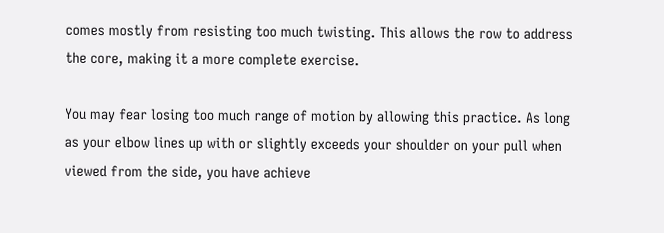comes mostly from resisting too much twisting. This allows the row to address the core, making it a more complete exercise.

You may fear losing too much range of motion by allowing this practice. As long as your elbow lines up with or slightly exceeds your shoulder on your pull when viewed from the side, you have achieve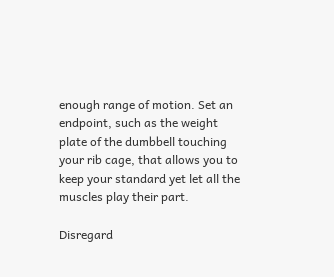enough range of motion. Set an endpoint, such as the weight plate of the dumbbell touching your rib cage, that allows you to keep your standard yet let all the muscles play their part.

Disregard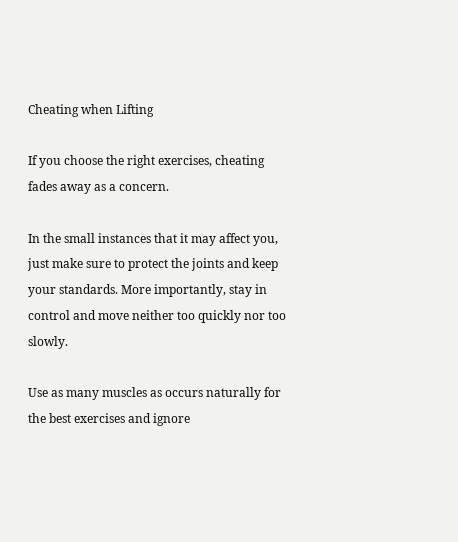Cheating when Lifting

If you choose the right exercises, cheating fades away as a concern.

In the small instances that it may affect you, just make sure to protect the joints and keep your standards. More importantly, stay in control and move neither too quickly nor too slowly.

Use as many muscles as occurs naturally for the best exercises and ignore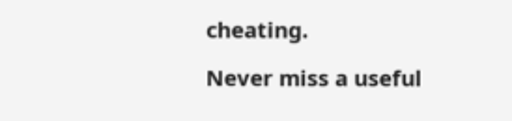cheating.

Never miss a useful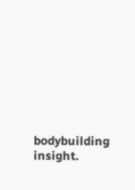bodybuilding insight.